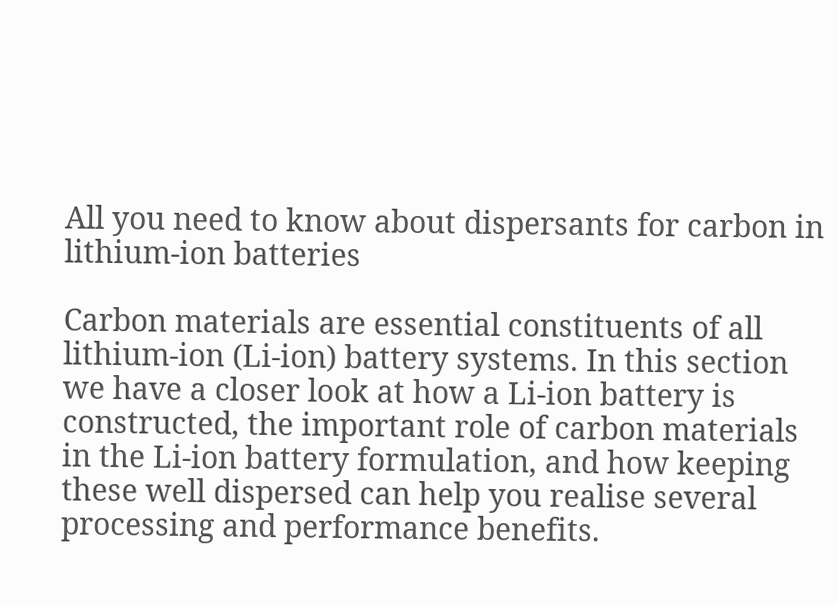All you need to know about dispersants for carbon in lithium-ion batteries

Carbon materials are essential constituents of all lithium-ion (Li-ion) battery systems. In this section we have a closer look at how a Li-ion battery is constructed, the important role of carbon materials in the Li-ion battery formulation, and how keeping these well dispersed can help you realise several processing and performance benefits.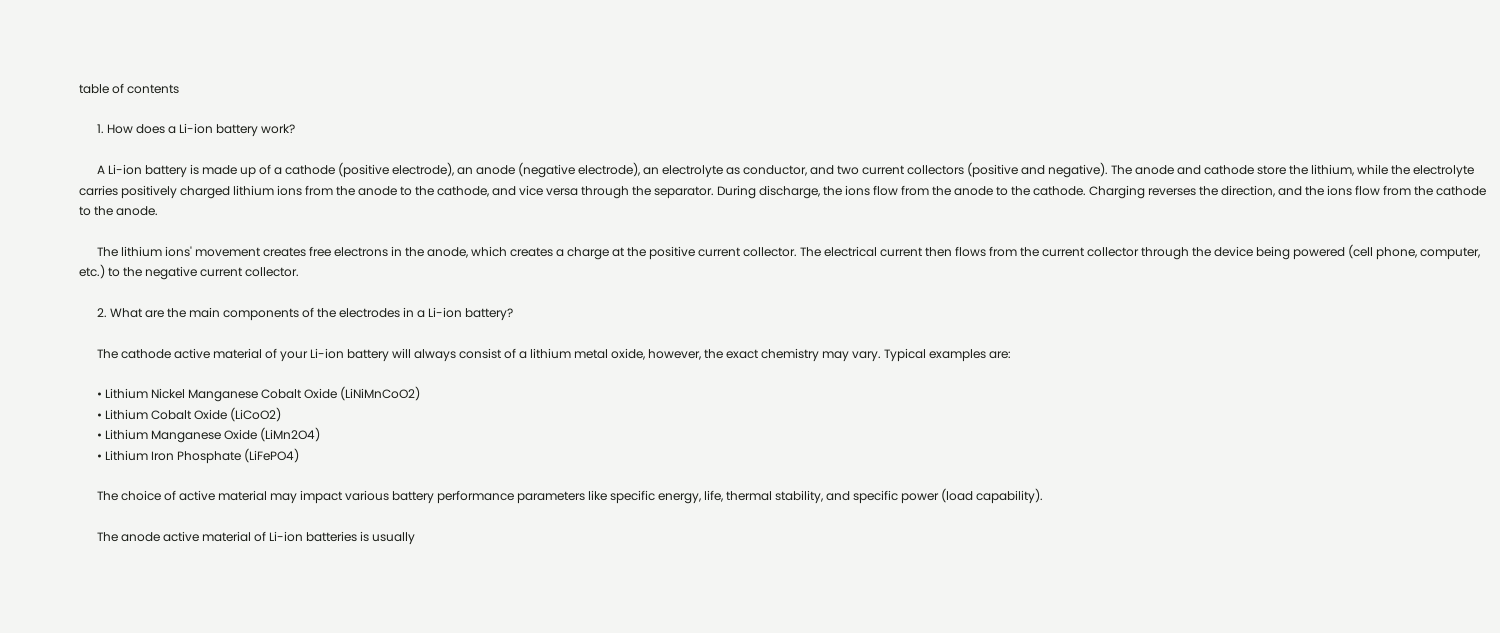table of contents

      1. How does a Li-ion battery work?

      A Li-ion battery is made up of a cathode (positive electrode), an anode (negative electrode), an electrolyte as conductor, and two current collectors (positive and negative). The anode and cathode store the lithium, while the electrolyte carries positively charged lithium ions from the anode to the cathode, and vice versa through the separator. During discharge, the ions flow from the anode to the cathode. Charging reverses the direction, and the ions flow from the cathode to the anode.

      The lithium ions' movement creates free electrons in the anode, which creates a charge at the positive current collector. The electrical current then flows from the current collector through the device being powered (cell phone, computer, etc.) to the negative current collector.

      2. What are the main components of the electrodes in a Li-ion battery?

      The cathode active material of your Li-ion battery will always consist of a lithium metal oxide, however, the exact chemistry may vary. Typical examples are:

      • Lithium Nickel Manganese Cobalt Oxide (LiNiMnCoO2)
      • Lithium Cobalt Oxide (LiCoO2)
      • Lithium Manganese Oxide (LiMn2O4)
      • Lithium Iron Phosphate (LiFePO4)

      The choice of active material may impact various battery performance parameters like specific energy, life, thermal stability, and specific power (load capability).

      The anode active material of Li-ion batteries is usually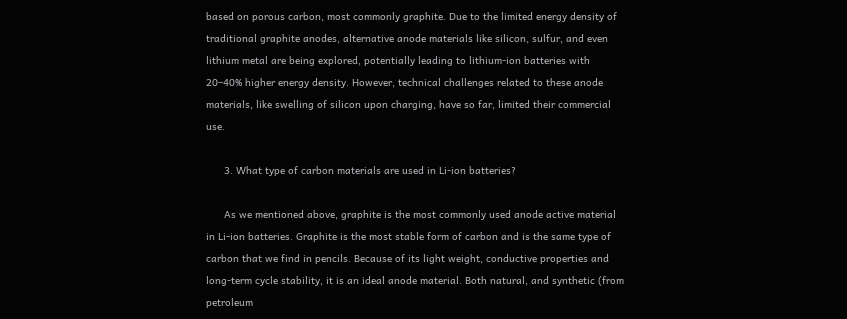based on porous carbon, most commonly graphite. Due to the limited energy density of traditional graphite anodes, alternative anode materials like silicon, sulfur, and even lithium metal are being explored, potentially leading to lithium-ion batteries with 20–40% higher energy density. However, technical challenges related to these anode materials, like swelling of silicon upon charging, have so far, limited their commercial use.

      3. What type of carbon materials are used in Li-ion batteries?

      As we mentioned above, graphite is the most commonly used anode active material in Li-ion batteries. Graphite is the most stable form of carbon and is the same type of carbon that we find in pencils. Because of its light weight, conductive properties and long-term cycle stability, it is an ideal anode material. Both natural, and synthetic (from petroleum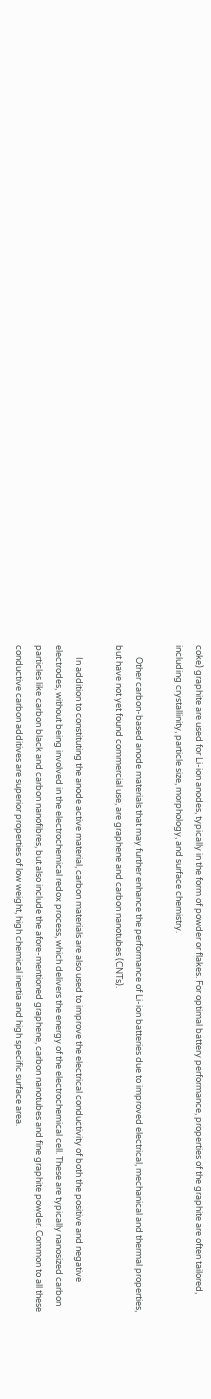coke) graphite are used for Li-ion anodes, typically in the form of powder or flakes. For optimal battery performance, properties of the graphite are often tailored, including crystallinity, particle size, morphology, and surface chemistry.

      Other carbon-based anode materials that may further enhance the performance of Li-ion batteries due to improved electrical, mechanical and thermal properties, but have not yet found commercial use, are graphene and carbon nanotubes (CNTs).

      In addition to constituting the anode active material, carbon materials are also used to improve the electrical conductivity of both the positive and negative electrodes, without being involved in the electrochemical redox process, which delivers the energy of the electrochemical cell. These are typically nanosized carbon particles like carbon black and carbon nanofibres, but also include the afore-mentioned graphene, carbon nanotubes and fine graphite powder. Common to all these conductive carbon additives are superior properties of low weight, high chemical inertia and high specific surface area.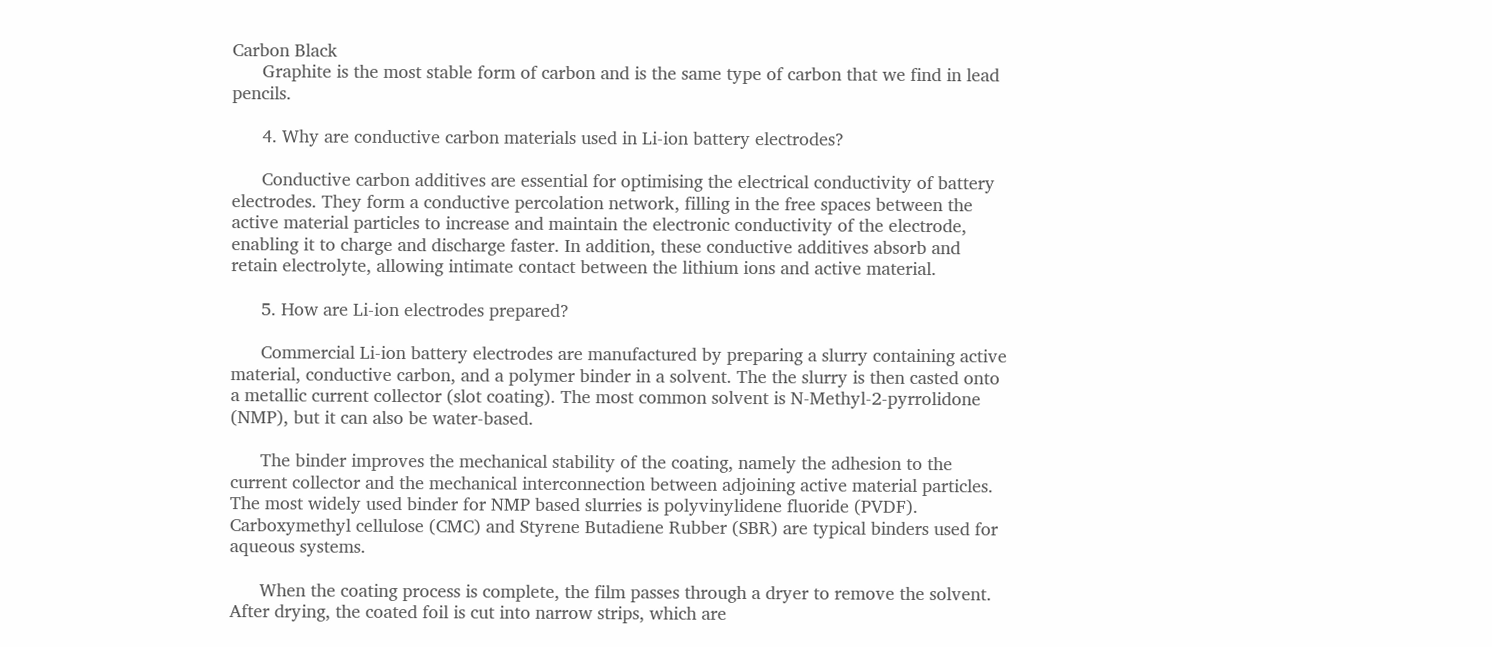Carbon Black
      Graphite is the most stable form of carbon and is the same type of carbon that we find in lead pencils.

      4. Why are conductive carbon materials used in Li-ion battery electrodes?

      Conductive carbon additives are essential for optimising the electrical conductivity of battery electrodes. They form a conductive percolation network, filling in the free spaces between the active material particles to increase and maintain the electronic conductivity of the electrode, enabling it to charge and discharge faster. In addition, these conductive additives absorb and retain electrolyte, allowing intimate contact between the lithium ions and active material.

      5. How are Li-ion electrodes prepared?

      Commercial Li-ion battery electrodes are manufactured by preparing a slurry containing active material, conductive carbon, and a polymer binder in a solvent. The the slurry is then casted onto a metallic current collector (slot coating). The most common solvent is N-Methyl-2-pyrrolidone (NMP), but it can also be water-based.

      The binder improves the mechanical stability of the coating, namely the adhesion to the current collector and the mechanical interconnection between adjoining active material particles. The most widely used binder for NMP based slurries is polyvinylidene fluoride (PVDF). Carboxymethyl cellulose (CMC) and Styrene Butadiene Rubber (SBR) are typical binders used for aqueous systems.

      When the coating process is complete, the film passes through a dryer to remove the solvent. After drying, the coated foil is cut into narrow strips, which are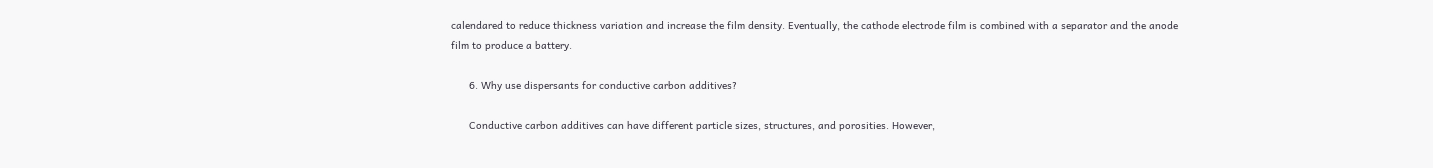calendared to reduce thickness variation and increase the film density. Eventually, the cathode electrode film is combined with a separator and the anode film to produce a battery.

      6. Why use dispersants for conductive carbon additives?

      Conductive carbon additives can have different particle sizes, structures, and porosities. However,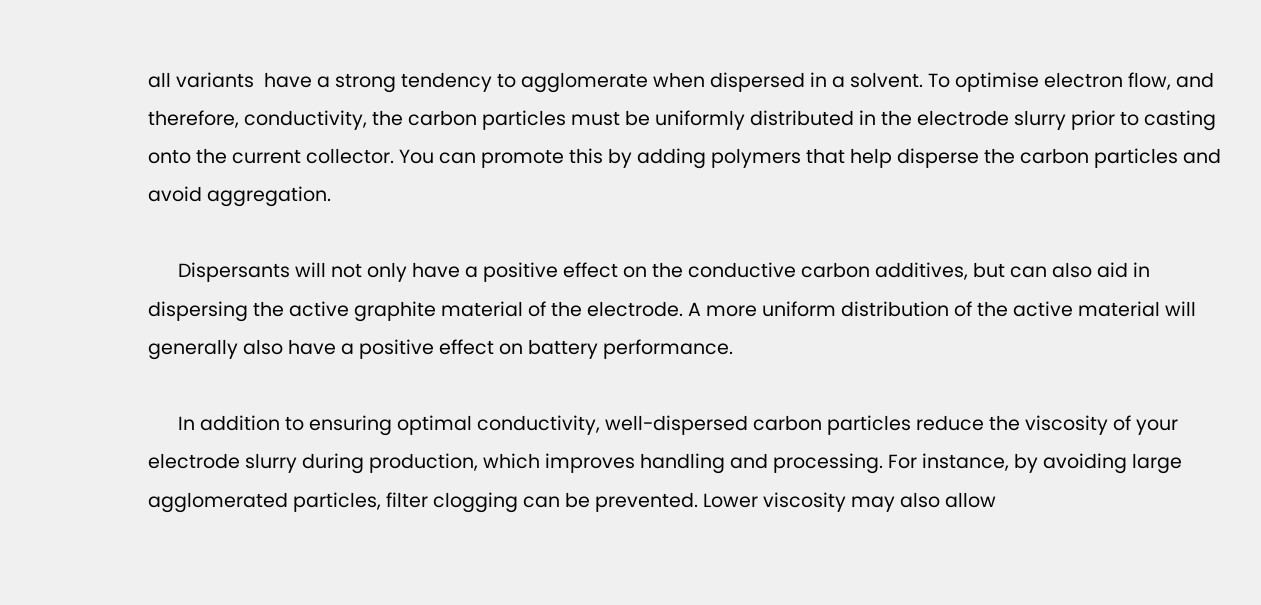all variants  have a strong tendency to agglomerate when dispersed in a solvent. To optimise electron flow, and therefore, conductivity, the carbon particles must be uniformly distributed in the electrode slurry prior to casting onto the current collector. You can promote this by adding polymers that help disperse the carbon particles and avoid aggregation.

      Dispersants will not only have a positive effect on the conductive carbon additives, but can also aid in dispersing the active graphite material of the electrode. A more uniform distribution of the active material will generally also have a positive effect on battery performance.

      In addition to ensuring optimal conductivity, well-dispersed carbon particles reduce the viscosity of your electrode slurry during production, which improves handling and processing. For instance, by avoiding large agglomerated particles, filter clogging can be prevented. Lower viscosity may also allow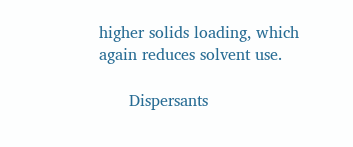higher solids loading, which again reduces solvent use.

      Dispersants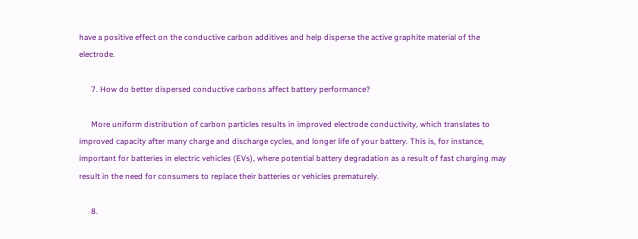have a positive effect on the conductive carbon additives and help disperse the active graphite material of the electrode.

      7. How do better dispersed conductive carbons affect battery performance?

      More uniform distribution of carbon particles results in improved electrode conductivity, which translates to improved capacity after many charge and discharge cycles, and longer life of your battery. This is, for instance, important for batteries in electric vehicles (EVs), where potential battery degradation as a result of fast charging may result in the need for consumers to replace their batteries or vehicles prematurely.

      8.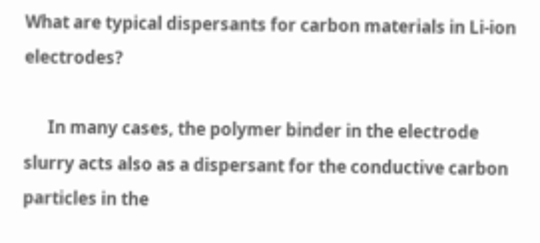What are typical dispersants for carbon materials in Li-ion electrodes?

      In many cases, the polymer binder in the electrode slurry acts also as a dispersant for the conductive carbon particles in the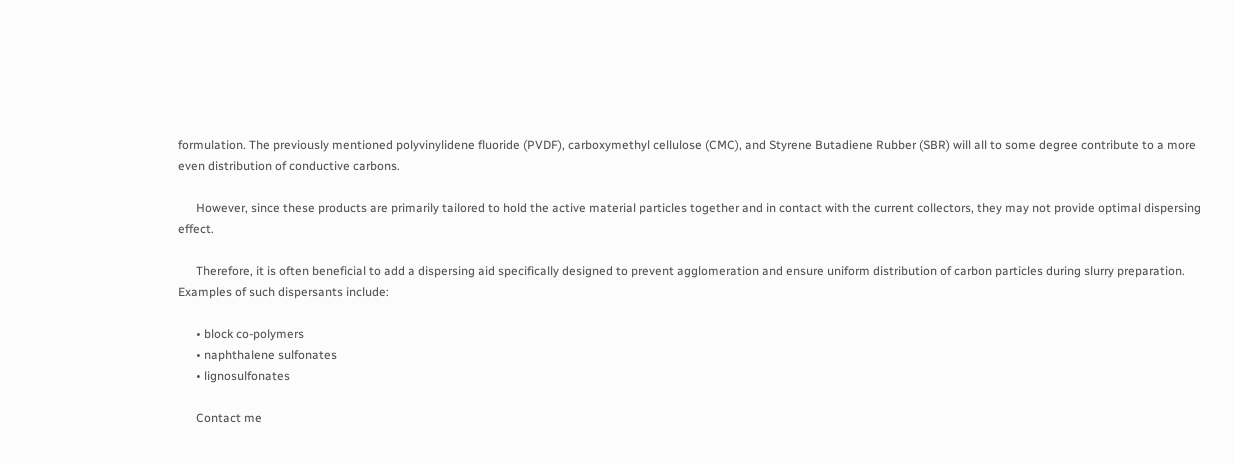formulation. The previously mentioned polyvinylidene fluoride (PVDF), carboxymethyl cellulose (CMC), and Styrene Butadiene Rubber (SBR) will all to some degree contribute to a more even distribution of conductive carbons.

      However, since these products are primarily tailored to hold the active material particles together and in contact with the current collectors, they may not provide optimal dispersing effect.

      Therefore, it is often beneficial to add a dispersing aid specifically designed to prevent agglomeration and ensure uniform distribution of carbon particles during slurry preparation. Examples of such dispersants include:

      • block co-polymers
      • naphthalene sulfonates
      • lignosulfonates

      Contact me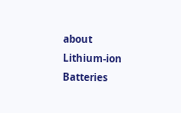about Lithium-ion Batteries